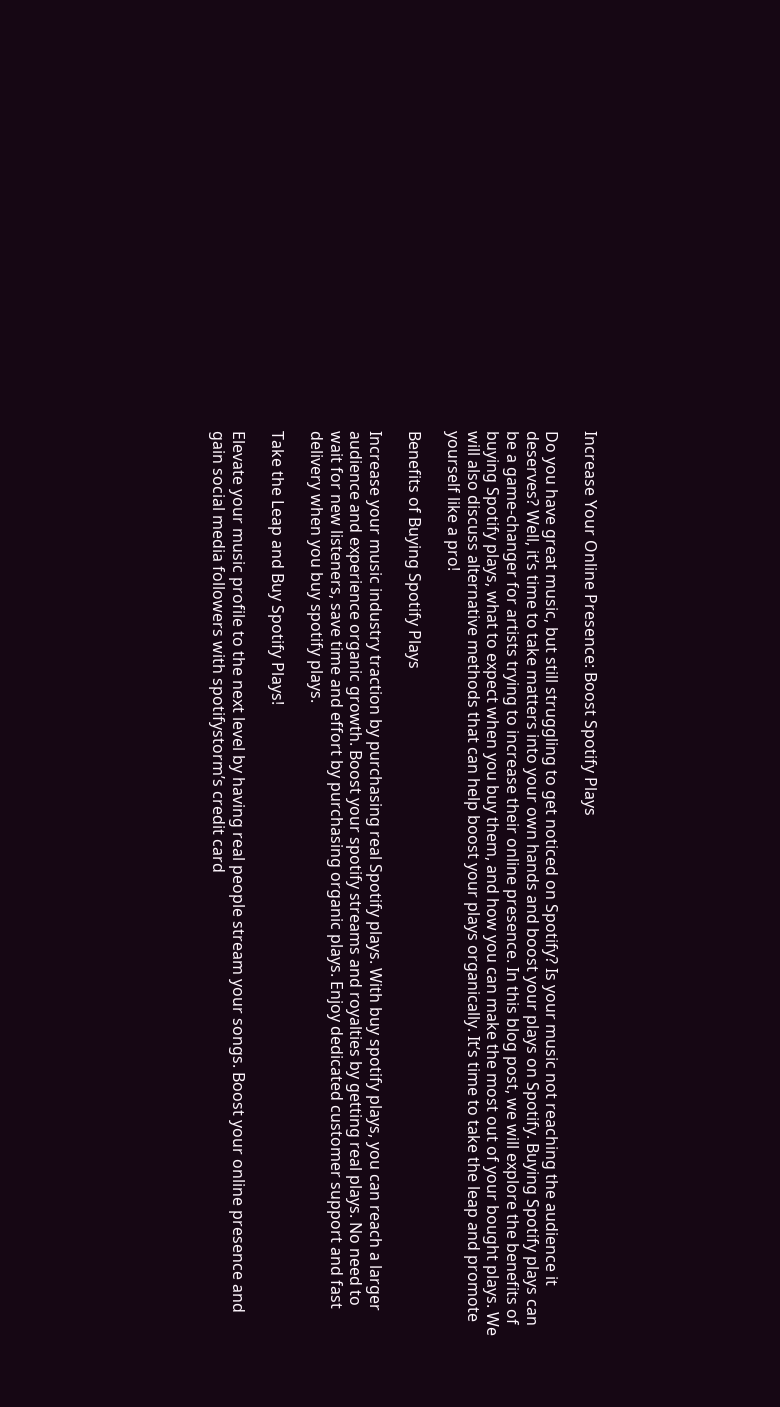Increase Your Online Presence: Boost Spotify Plays

Do you have great music, but still struggling to get noticed on Spotify? Is your music not reaching the audience it deserves? Well, it’s time to take matters into your own hands and boost your plays on Spotify. Buying Spotify plays can be a game-changer for artists trying to increase their online presence. In this blog post, we will explore the benefits of buying Spotify plays, what to expect when you buy them, and how you can make the most out of your bought plays. We will also discuss alternative methods that can help boost your plays organically. It’s time to take the leap and promote yourself like a pro!

Benefits of Buying Spotify Plays

Increase your music industry traction by purchasing real Spotify plays. With buy spotify plays, you can reach a larger audience and experience organic growth. Boost your spotify streams and royalties by getting real plays. No need to wait for new listeners, save time and effort by purchasing organic plays. Enjoy dedicated customer support and fast delivery when you buy spotify plays.

Take the Leap and Buy Spotify Plays!

Elevate your music profile to the next level by having real people stream your songs. Boost your online presence and gain social media followers with spotifystorm’s credit card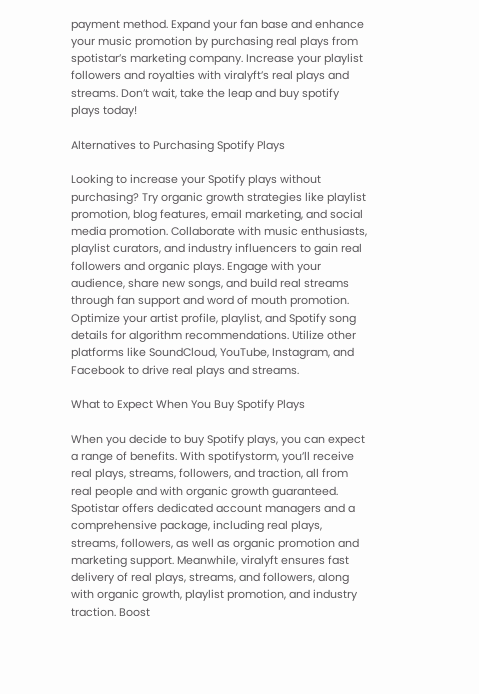payment method. Expand your fan base and enhance your music promotion by purchasing real plays from spotistar’s marketing company. Increase your playlist followers and royalties with viralyft’s real plays and streams. Don’t wait, take the leap and buy spotify plays today!

Alternatives to Purchasing Spotify Plays

Looking to increase your Spotify plays without purchasing? Try organic growth strategies like playlist promotion, blog features, email marketing, and social media promotion. Collaborate with music enthusiasts, playlist curators, and industry influencers to gain real followers and organic plays. Engage with your audience, share new songs, and build real streams through fan support and word of mouth promotion. Optimize your artist profile, playlist, and Spotify song details for algorithm recommendations. Utilize other platforms like SoundCloud, YouTube, Instagram, and Facebook to drive real plays and streams.

What to Expect When You Buy Spotify Plays

When you decide to buy Spotify plays, you can expect a range of benefits. With spotifystorm, you’ll receive real plays, streams, followers, and traction, all from real people and with organic growth guaranteed. Spotistar offers dedicated account managers and a comprehensive package, including real plays, streams, followers, as well as organic promotion and marketing support. Meanwhile, viralyft ensures fast delivery of real plays, streams, and followers, along with organic growth, playlist promotion, and industry traction. Boost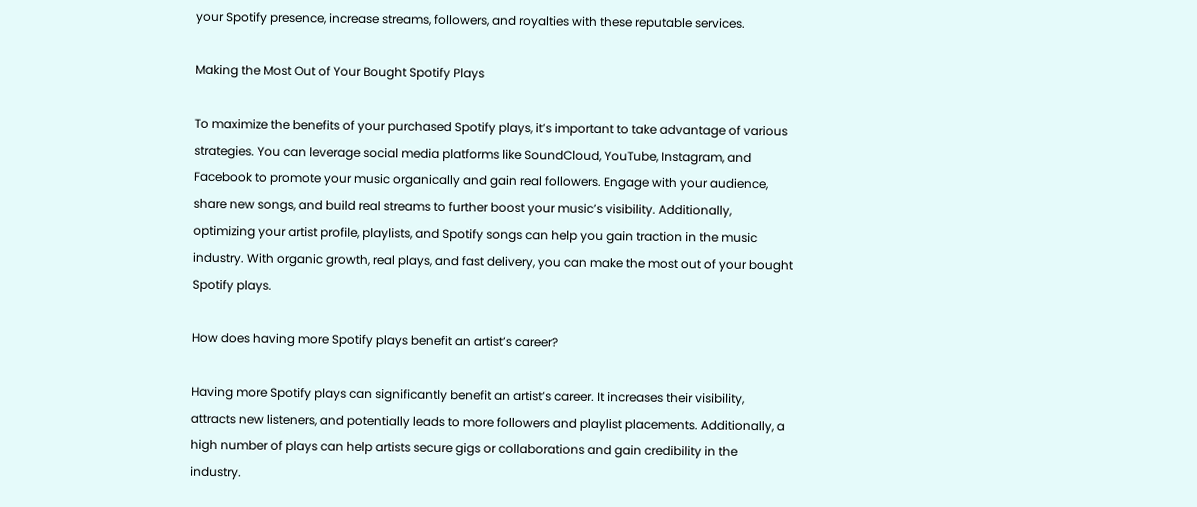your Spotify presence, increase streams, followers, and royalties with these reputable services.

Making the Most Out of Your Bought Spotify Plays

To maximize the benefits of your purchased Spotify plays, it’s important to take advantage of various strategies. You can leverage social media platforms like SoundCloud, YouTube, Instagram, and Facebook to promote your music organically and gain real followers. Engage with your audience, share new songs, and build real streams to further boost your music’s visibility. Additionally, optimizing your artist profile, playlists, and Spotify songs can help you gain traction in the music industry. With organic growth, real plays, and fast delivery, you can make the most out of your bought Spotify plays.

How does having more Spotify plays benefit an artist’s career?

Having more Spotify plays can significantly benefit an artist’s career. It increases their visibility, attracts new listeners, and potentially leads to more followers and playlist placements. Additionally, a high number of plays can help artists secure gigs or collaborations and gain credibility in the industry.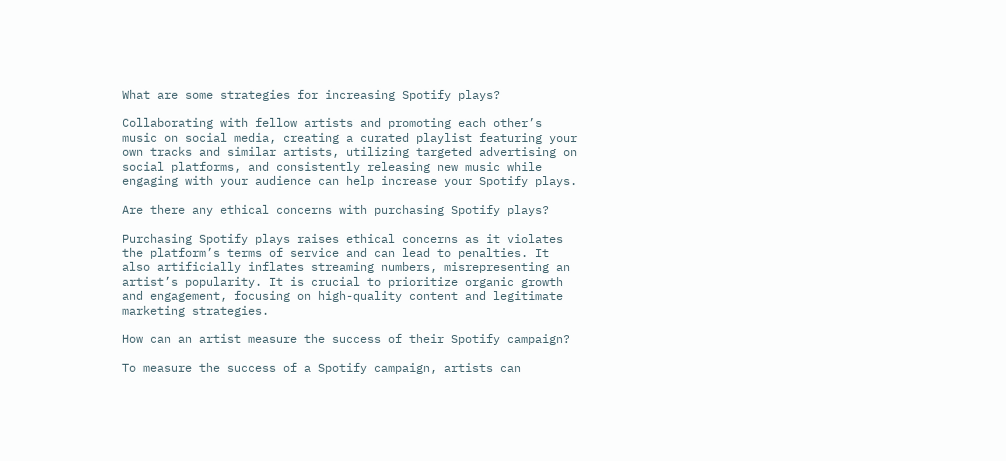What are some strategies for increasing Spotify plays?

Collaborating with fellow artists and promoting each other’s music on social media, creating a curated playlist featuring your own tracks and similar artists, utilizing targeted advertising on social platforms, and consistently releasing new music while engaging with your audience can help increase your Spotify plays.

Are there any ethical concerns with purchasing Spotify plays?

Purchasing Spotify plays raises ethical concerns as it violates the platform’s terms of service and can lead to penalties. It also artificially inflates streaming numbers, misrepresenting an artist’s popularity. It is crucial to prioritize organic growth and engagement, focusing on high-quality content and legitimate marketing strategies.

How can an artist measure the success of their Spotify campaign?

To measure the success of a Spotify campaign, artists can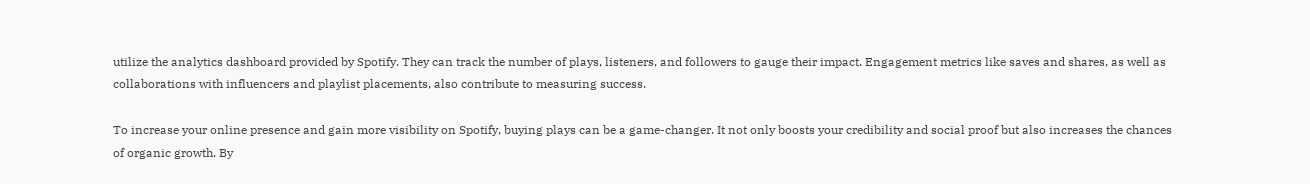utilize the analytics dashboard provided by Spotify. They can track the number of plays, listeners, and followers to gauge their impact. Engagement metrics like saves and shares, as well as collaborations with influencers and playlist placements, also contribute to measuring success.

To increase your online presence and gain more visibility on Spotify, buying plays can be a game-changer. It not only boosts your credibility and social proof but also increases the chances of organic growth. By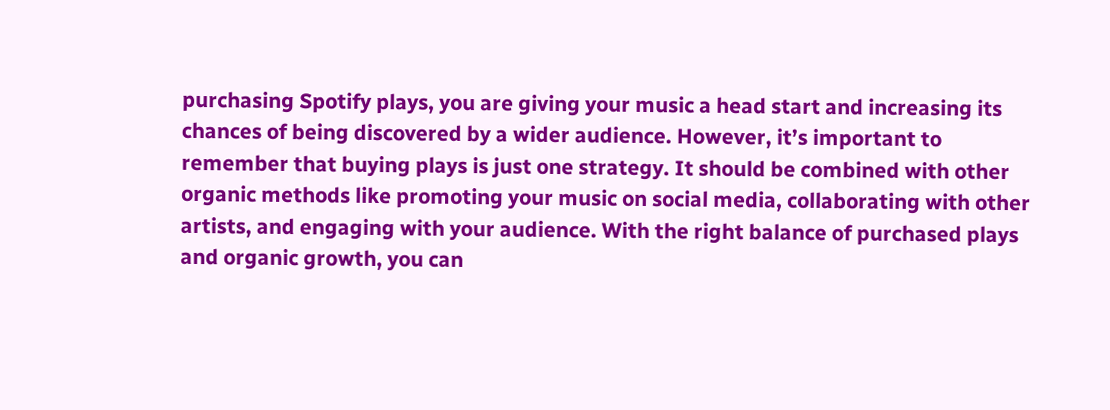purchasing Spotify plays, you are giving your music a head start and increasing its chances of being discovered by a wider audience. However, it’s important to remember that buying plays is just one strategy. It should be combined with other organic methods like promoting your music on social media, collaborating with other artists, and engaging with your audience. With the right balance of purchased plays and organic growth, you can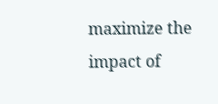maximize the impact of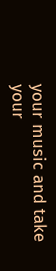your music and take your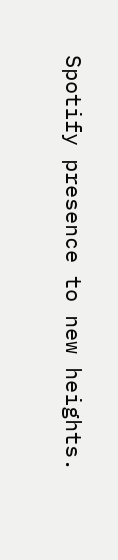Spotify presence to new heights.